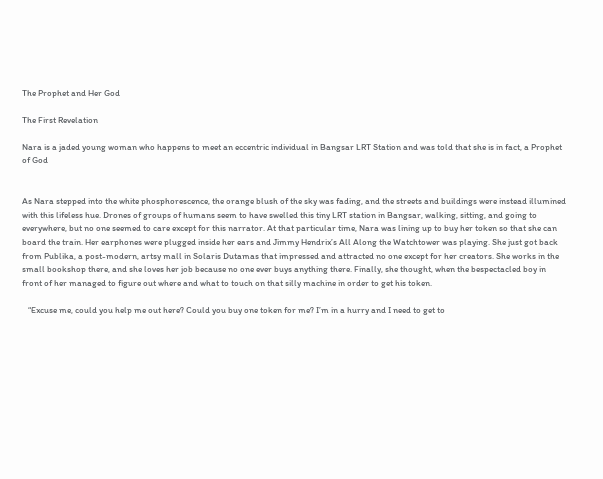The Prophet and Her God

The First Revelation

Nara is a jaded young woman who happens to meet an eccentric individual in Bangsar LRT Station and was told that she is in fact, a Prophet of God


As Nara stepped into the white phosphorescence, the orange blush of the sky was fading, and the streets and buildings were instead illumined with this lifeless hue. Drones of groups of humans seem to have swelled this tiny LRT station in Bangsar, walking, sitting, and going to everywhere, but no one seemed to care except for this narrator. At that particular time, Nara was lining up to buy her token so that she can board the train. Her earphones were plugged inside her ears and Jimmy Hendrix’s All Along the Watchtower was playing. She just got back from Publika, a post-modern, artsy mall in Solaris Dutamas that impressed and attracted no one except for her creators. She works in the small bookshop there, and she loves her job because no one ever buys anything there. Finally, she thought, when the bespectacled boy in front of her managed to figure out where and what to touch on that silly machine in order to get his token.

   “Excuse me, could you help me out here? Could you buy one token for me? I’m in a hurry and I need to get to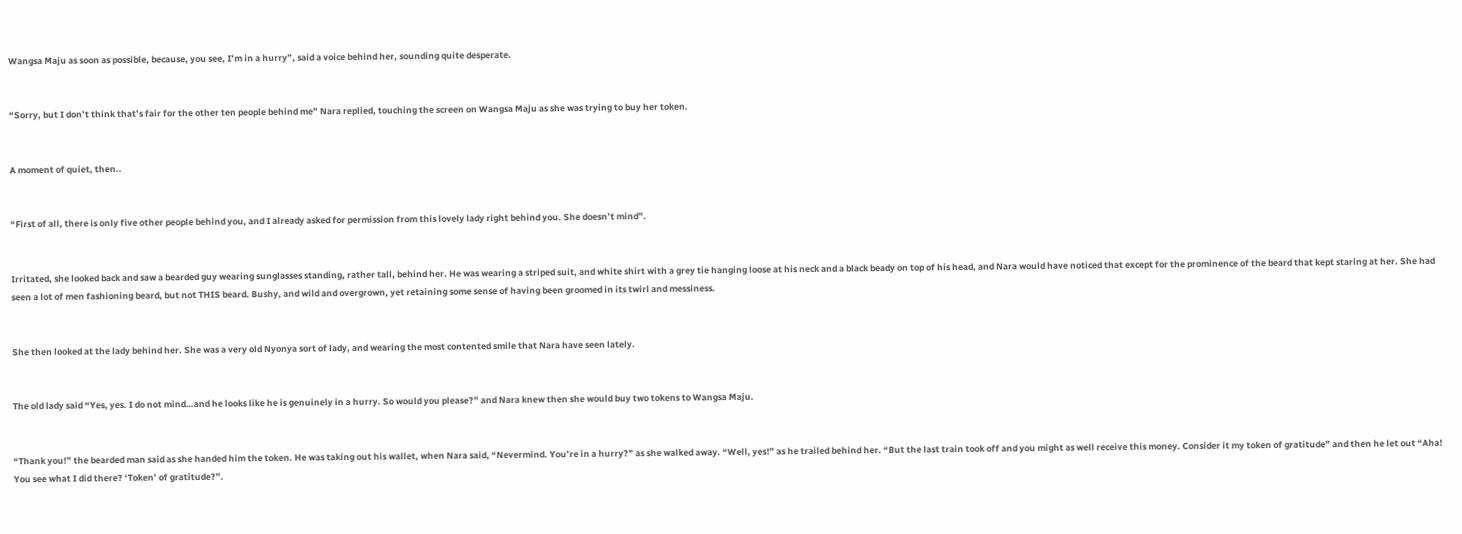Wangsa Maju as soon as possible, because, you see, I’m in a hurry”, said a voice behind her, sounding quite desperate.


“Sorry, but I don’t think that’s fair for the other ten people behind me” Nara replied, touching the screen on Wangsa Maju as she was trying to buy her token.


A moment of quiet, then..


“First of all, there is only five other people behind you, and I already asked for permission from this lovely lady right behind you. She doesn’t mind”.


Irritated, she looked back and saw a bearded guy wearing sunglasses standing, rather tall, behind her. He was wearing a striped suit, and white shirt with a grey tie hanging loose at his neck and a black beady on top of his head, and Nara would have noticed that except for the prominence of the beard that kept staring at her. She had seen a lot of men fashioning beard, but not THIS beard. Bushy, and wild and overgrown, yet retaining some sense of having been groomed in its twirl and messiness.


She then looked at the lady behind her. She was a very old Nyonya sort of lady, and wearing the most contented smile that Nara have seen lately.


The old lady said “Yes, yes. I do not mind…and he looks like he is genuinely in a hurry. So would you please?” and Nara knew then she would buy two tokens to Wangsa Maju.


“Thank you!” the bearded man said as she handed him the token. He was taking out his wallet, when Nara said, “Nevermind. You’re in a hurry?” as she walked away. “Well, yes!” as he trailed behind her. “But the last train took off and you might as well receive this money. Consider it my token of gratitude” and then he let out “Aha! You see what I did there? ‘Token’ of gratitude?”.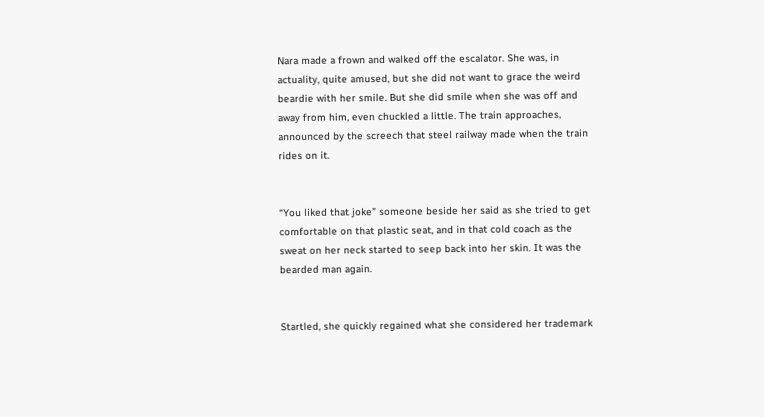Nara made a frown and walked off the escalator. She was, in actuality, quite amused, but she did not want to grace the weird beardie with her smile. But she did smile when she was off and away from him, even chuckled a little. The train approaches, announced by the screech that steel railway made when the train rides on it.


“You liked that joke” someone beside her said as she tried to get comfortable on that plastic seat, and in that cold coach as the sweat on her neck started to seep back into her skin. It was the bearded man again.


Startled, she quickly regained what she considered her trademark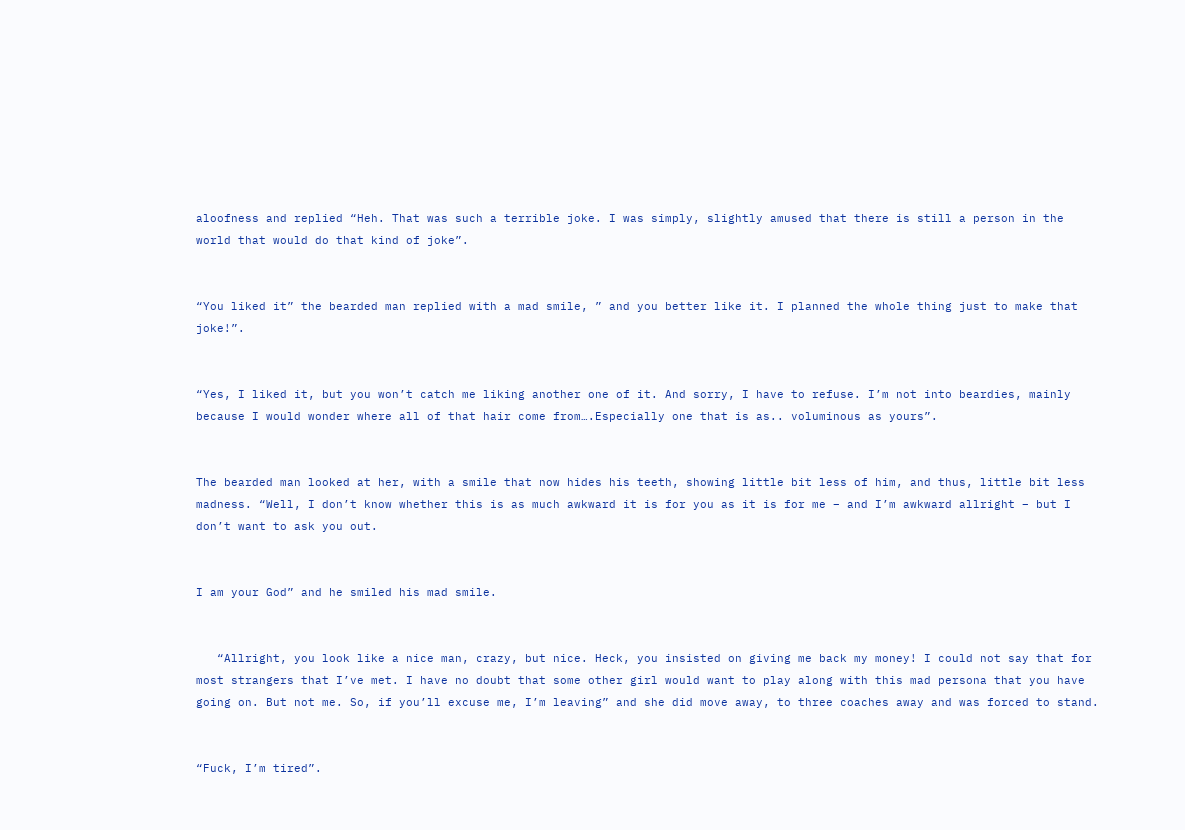aloofness and replied “Heh. That was such a terrible joke. I was simply, slightly amused that there is still a person in the world that would do that kind of joke”.


“You liked it” the bearded man replied with a mad smile, ” and you better like it. I planned the whole thing just to make that joke!”.


“Yes, I liked it, but you won’t catch me liking another one of it. And sorry, I have to refuse. I’m not into beardies, mainly because I would wonder where all of that hair come from….Especially one that is as.. voluminous as yours”.


The bearded man looked at her, with a smile that now hides his teeth, showing little bit less of him, and thus, little bit less madness. “Well, I don’t know whether this is as much awkward it is for you as it is for me – and I’m awkward allright – but I don’t want to ask you out.


I am your God” and he smiled his mad smile.


   “Allright, you look like a nice man, crazy, but nice. Heck, you insisted on giving me back my money! I could not say that for most strangers that I’ve met. I have no doubt that some other girl would want to play along with this mad persona that you have going on. But not me. So, if you’ll excuse me, I’m leaving” and she did move away, to three coaches away and was forced to stand.


“Fuck, I’m tired”.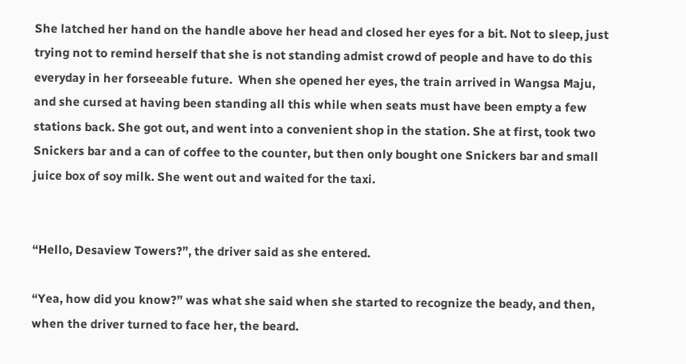She latched her hand on the handle above her head and closed her eyes for a bit. Not to sleep, just trying not to remind herself that she is not standing admist crowd of people and have to do this everyday in her forseeable future.  When she opened her eyes, the train arrived in Wangsa Maju, and she cursed at having been standing all this while when seats must have been empty a few stations back. She got out, and went into a convenient shop in the station. She at first, took two Snickers bar and a can of coffee to the counter, but then only bought one Snickers bar and small juice box of soy milk. She went out and waited for the taxi.


“Hello, Desaview Towers?”, the driver said as she entered.

“Yea, how did you know?” was what she said when she started to recognize the beady, and then, when the driver turned to face her, the beard.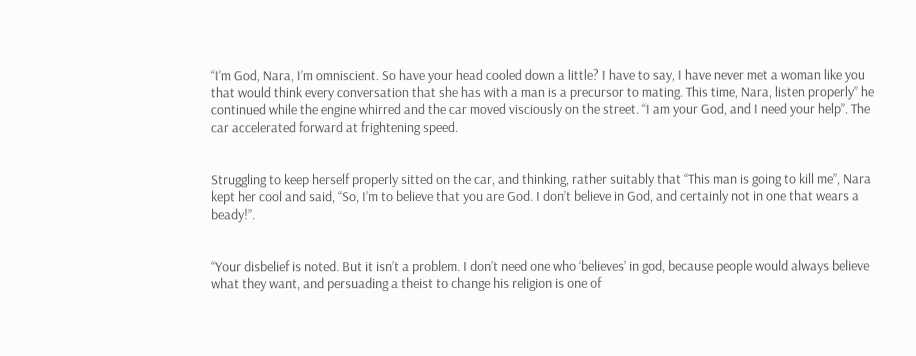“I’m God, Nara, I’m omniscient. So have your head cooled down a little? I have to say, I have never met a woman like you that would think every conversation that she has with a man is a precursor to mating. This time, Nara, listen properly” he continued while the engine whirred and the car moved visciously on the street. “I am your God, and I need your help”. The car accelerated forward at frightening speed.


Struggling to keep herself properly sitted on the car, and thinking, rather suitably that “This man is going to kill me”, Nara kept her cool and said, “So, I’m to believe that you are God. I don’t believe in God, and certainly not in one that wears a beady!”.


“Your disbelief is noted. But it isn’t a problem. I don’t need one who ‘believes’ in god, because people would always believe what they want, and persuading a theist to change his religion is one of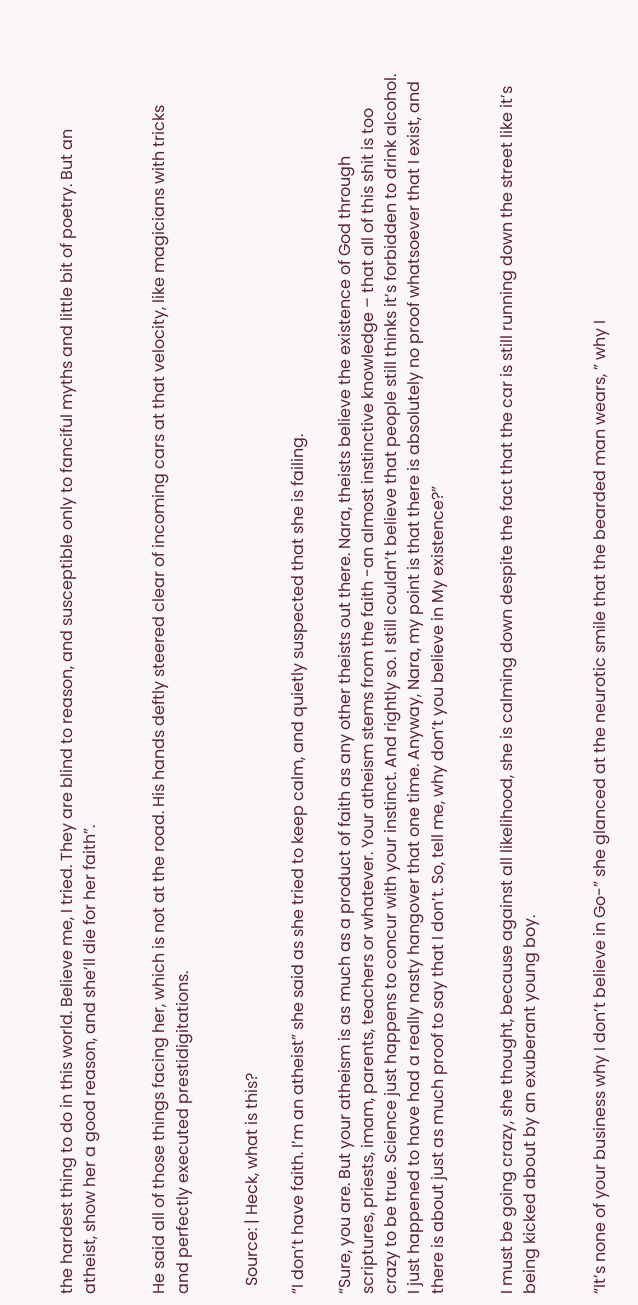the hardest thing to do in this world. Believe me, I tried. They are blind to reason, and susceptible only to fanciful myths and little bit of poetry. But an atheist, show her a good reason, and she’ll die for her faith”.


He said all of those things facing her, which is not at the road. His hands deftly steered clear of incoming cars at that velocity, like magicians with tricks and perfectly executed prestidigitations.


  Source: | Heck, what is this?

“I don’t have faith. I’m an atheist” she said as she tried to keep calm, and quietly suspected that she is failing.

“Sure, you are. But your atheism is as much as a product of faith as any other theists out there. Nara, theists believe the existence of God through scriptures, priests, imam, parents, teachers or whatever. Your atheism stems from the faith -an almost instinctive knowledge – that all of this shit is too crazy to be true. Science just happens to concur with your instinct. And rightly so. I still couldn’t believe that people still thinks it’s forbidden to drink alcohol. I just happened to have had a really nasty hangover that one time. Anyway, Nara, my point is that there is absolutely no proof whatsoever that I exist, and there is about just as much proof to say that I don’t. So, tell me, why don’t you believe in My existence?”


I must be going crazy, she thought, because against all likelihood, she is calming down despite the fact that the car is still running down the street like it’s being kicked about by an exuberant young boy.


“It’s none of your business why I don’t believe in Go-” she glanced at the neurotic smile that the bearded man wears, ” why I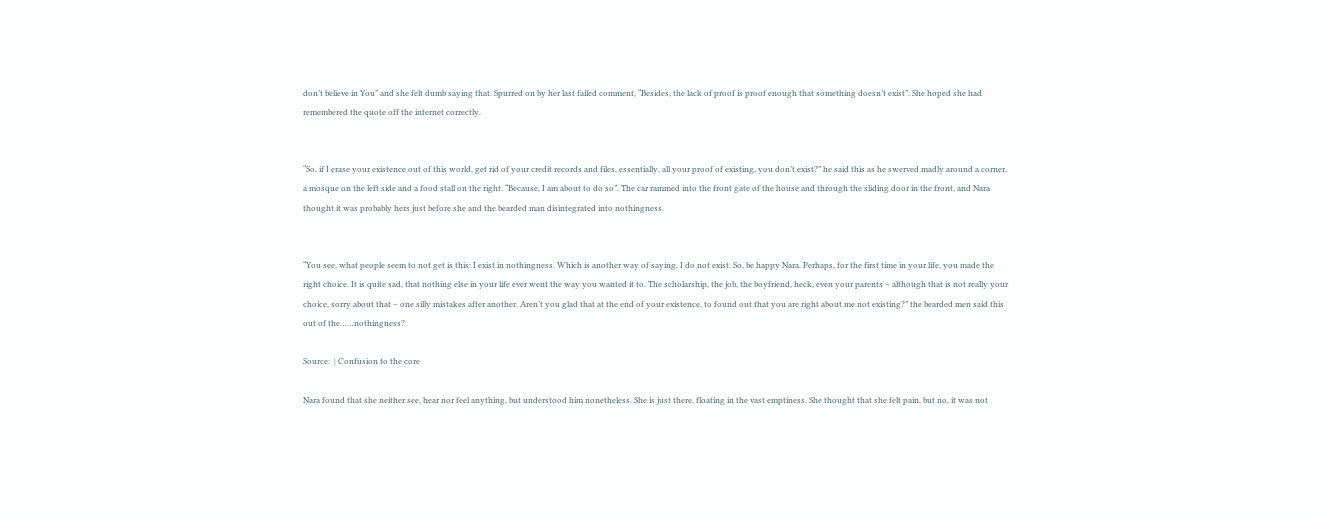don’t believe in You” and she felt dumb saying that. Spurred on by her last failed comment, “Besides, the lack of proof is proof enough that something doesn’t exist”. She hoped she had remembered the quote off the internet correctly.


“So, if I erase your existence out of this world, get rid of your credit records and files, essentially, all your proof of existing, you don’t exist?” he said this as he swerved madly around a corner, a mosque on the left side and a food stall on the right. “Because, I am about to do so”. The car rammed into the front gate of the house and through the sliding door in the front, and Nara thought it was probably hers just before she and the bearded man disintegrated into nothingness.


“You see, what people seem to not get is this: I exist in nothingness. Which is another way of saying, I do not exist. So, be happy Nara. Perhaps, for the first time in your life, you made the right choice. It is quite sad, that nothing else in your life ever went the way you wanted it to. The scholarship, the job, the boyfriend, heck, even your parents – although that is not really your choice, sorry about that – one silly mistakes after another. Aren’t you glad that at the end of your existence, to found out that you are right about me not existing?” the bearded men said this out of the……nothingness?

Source:  | Confusion to the core

Nara found that she neither see, hear nor feel anything, but understood him nonetheless. She is just there, floating in the vast emptiness. She thought that she felt pain, but no, it was not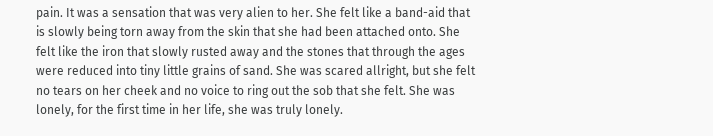pain. It was a sensation that was very alien to her. She felt like a band-aid that is slowly being torn away from the skin that she had been attached onto. She felt like the iron that slowly rusted away and the stones that through the ages were reduced into tiny little grains of sand. She was scared allright, but she felt no tears on her cheek and no voice to ring out the sob that she felt. She was lonely, for the first time in her life, she was truly lonely.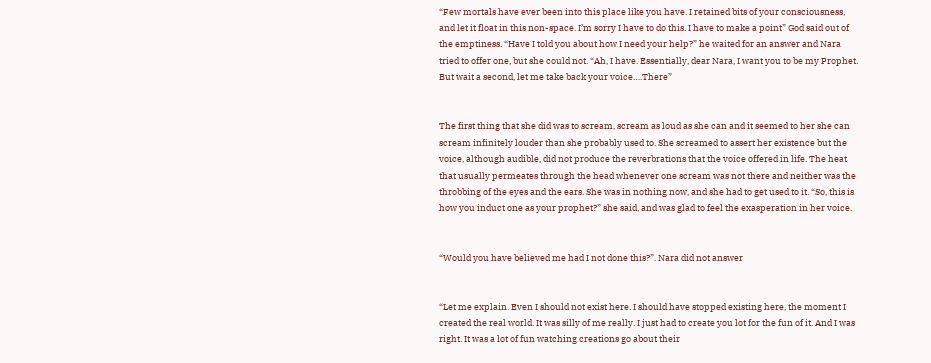“Few mortals have ever been into this place like you have. I retained bits of your consciousness, and let it float in this non-space. I’m sorry I have to do this. I have to make a point” God said out of the emptiness. “Have I told you about how I need your help?” he waited for an answer and Nara tried to offer one, but she could not. “Ah, I have. Essentially, dear Nara, I want you to be my Prophet. But wait a second, let me take back your voice….There”


The first thing that she did was to scream, scream as loud as she can and it seemed to her she can scream infinitely louder than she probably used to. She screamed to assert her existence but the voice, although audible, did not produce the reverbrations that the voice offered in life. The heat that usually permeates through the head whenever one scream was not there and neither was the throbbing of the eyes and the ears. She was in nothing now, and she had to get used to it. “So, this is how you induct one as your prophet?” she said, and was glad to feel the exasperation in her voice.


“Would you have believed me had I not done this?”. Nara did not answer


“Let me explain. Even I should not exist here. I should have stopped existing here, the moment I created the real world. It was silly of me really. I just had to create you lot for the fun of it. And I was right. It was a lot of fun watching creations go about their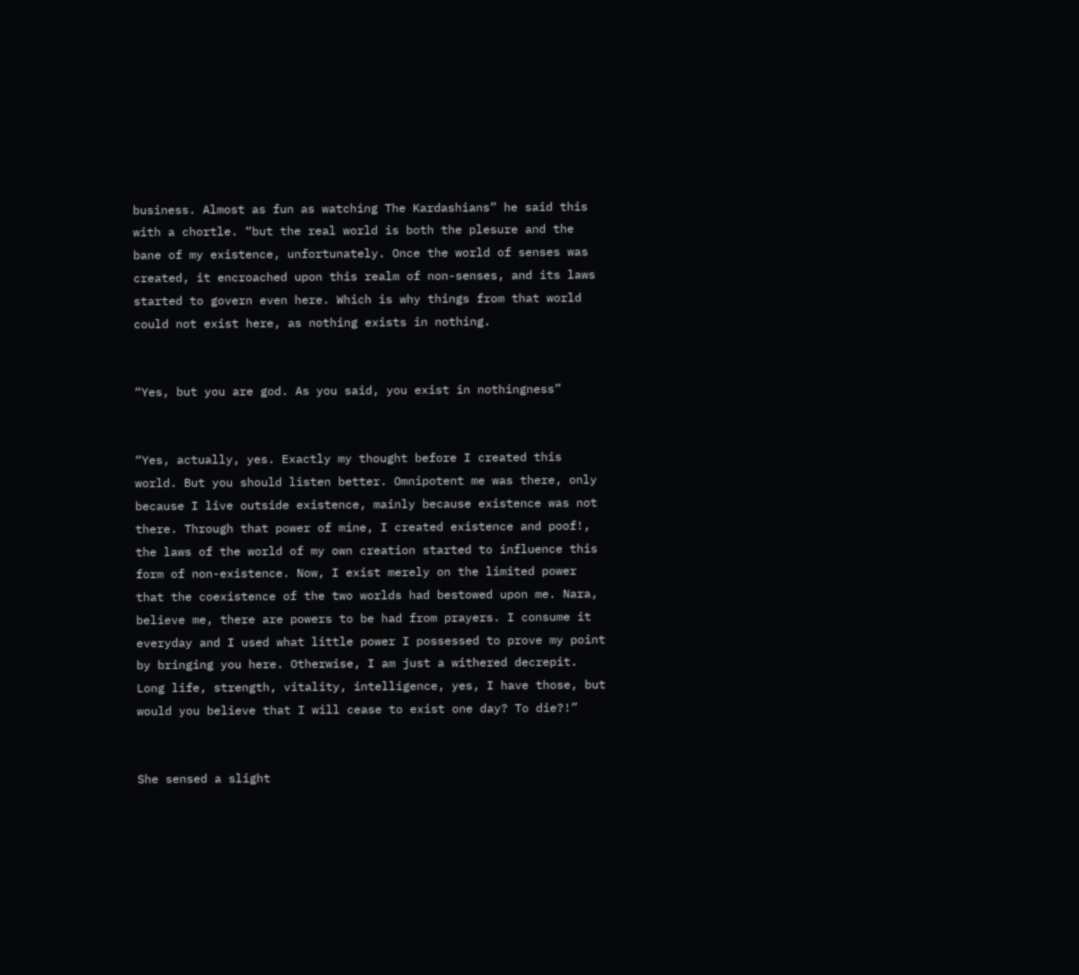business. Almost as fun as watching The Kardashians” he said this with a chortle. “but the real world is both the plesure and the bane of my existence, unfortunately. Once the world of senses was created, it encroached upon this realm of non-senses, and its laws started to govern even here. Which is why things from that world could not exist here, as nothing exists in nothing.


“Yes, but you are god. As you said, you exist in nothingness”


“Yes, actually, yes. Exactly my thought before I created this world. But you should listen better. Omnipotent me was there, only because I live outside existence, mainly because existence was not there. Through that power of mine, I created existence and poof!, the laws of the world of my own creation started to influence this form of non-existence. Now, I exist merely on the limited power that the coexistence of the two worlds had bestowed upon me. Nara, believe me, there are powers to be had from prayers. I consume it everyday and I used what little power I possessed to prove my point by bringing you here. Otherwise, I am just a withered decrepit. Long life, strength, vitality, intelligence, yes, I have those, but would you believe that I will cease to exist one day? To die?!”


She sensed a slight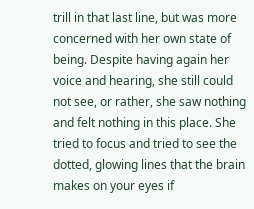trill in that last line, but was more concerned with her own state of being. Despite having again her voice and hearing, she still could not see, or rather, she saw nothing and felt nothing in this place. She tried to focus and tried to see the dotted, glowing lines that the brain makes on your eyes if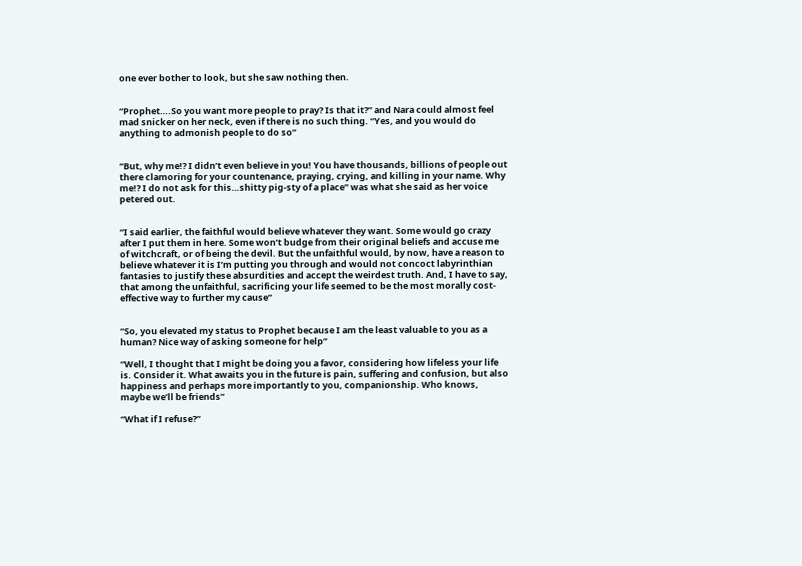one ever bother to look, but she saw nothing then.


“Prophet….So you want more people to pray? Is that it?” and Nara could almost feel mad snicker on her neck, even if there is no such thing. “Yes, and you would do anything to admonish people to do so”


“But, why me!? I didn’t even believe in you! You have thousands, billions of people out there clamoring for your countenance, praying, crying, and killing in your name. Why me!? I do not ask for this…shitty pig-sty of a place” was what she said as her voice petered out.


“I said earlier, the faithful would believe whatever they want. Some would go crazy after I put them in here. Some won’t budge from their original beliefs and accuse me of witchcraft, or of being the devil. But the unfaithful would, by now, have a reason to believe whatever it is I’m putting you through and would not concoct labyrinthian fantasies to justify these absurdities and accept the weirdest truth. And, I have to say, that among the unfaithful, sacrificing your life seemed to be the most morally cost-effective way to further my cause”


“So, you elevated my status to Prophet because I am the least valuable to you as a human? Nice way of asking someone for help”

“Well, I thought that I might be doing you a favor, considering how lifeless your life is. Consider it. What awaits you in the future is pain, suffering and confusion, but also happiness and perhaps more importantly to you, companionship. Who knows, maybe we’ll be friends”

“What if I refuse?”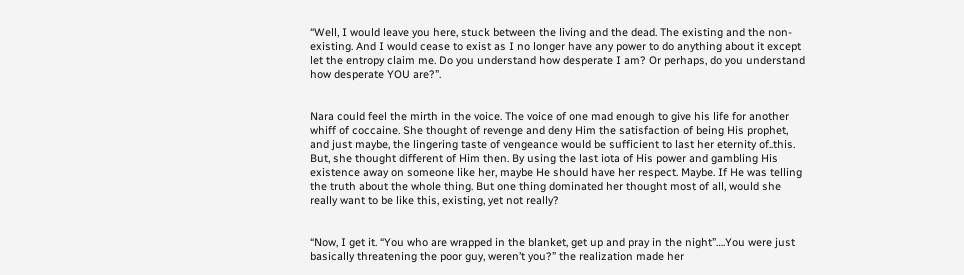“Well, I would leave you here, stuck between the living and the dead. The existing and the non-existing. And I would cease to exist as I no longer have any power to do anything about it except let the entropy claim me. Do you understand how desperate I am? Or perhaps, do you understand how desperate YOU are?”.


Nara could feel the mirth in the voice. The voice of one mad enough to give his life for another whiff of coccaine. She thought of revenge and deny Him the satisfaction of being His prophet, and just maybe, the lingering taste of vengeance would be sufficient to last her eternity of..this. But, she thought different of Him then. By using the last iota of His power and gambling His existence away on someone like her, maybe He should have her respect. Maybe. If He was telling the truth about the whole thing. But one thing dominated her thought most of all, would she really want to be like this, existing, yet not really?


“Now, I get it. “You who are wrapped in the blanket, get up and pray in the night”….You were just basically threatening the poor guy, weren’t you?” the realization made her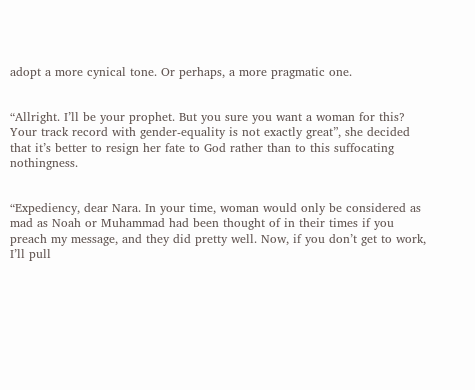adopt a more cynical tone. Or perhaps, a more pragmatic one.


“Allright. I’ll be your prophet. But you sure you want a woman for this? Your track record with gender-equality is not exactly great”, she decided that it’s better to resign her fate to God rather than to this suffocating nothingness.


“Expediency, dear Nara. In your time, woman would only be considered as mad as Noah or Muhammad had been thought of in their times if you preach my message, and they did pretty well. Now, if you don’t get to work, I’ll pull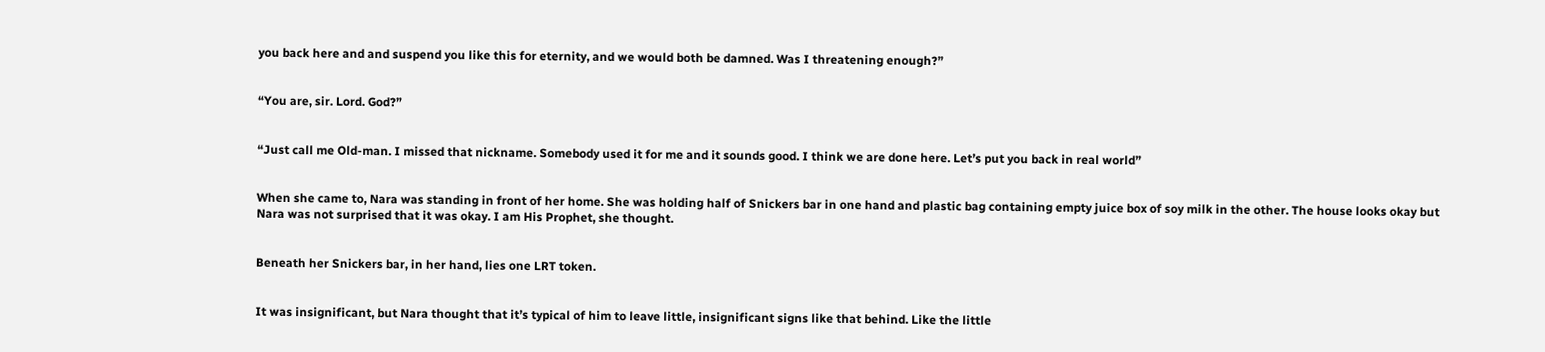you back here and and suspend you like this for eternity, and we would both be damned. Was I threatening enough?”


“You are, sir. Lord. God?”


“Just call me Old-man. I missed that nickname. Somebody used it for me and it sounds good. I think we are done here. Let’s put you back in real world”


When she came to, Nara was standing in front of her home. She was holding half of Snickers bar in one hand and plastic bag containing empty juice box of soy milk in the other. The house looks okay but Nara was not surprised that it was okay. I am His Prophet, she thought.


Beneath her Snickers bar, in her hand, lies one LRT token.


It was insignificant, but Nara thought that it’s typical of him to leave little, insignificant signs like that behind. Like the little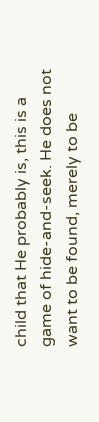child that He probably is, this is a game of hide-and-seek. He does not want to be found, merely to be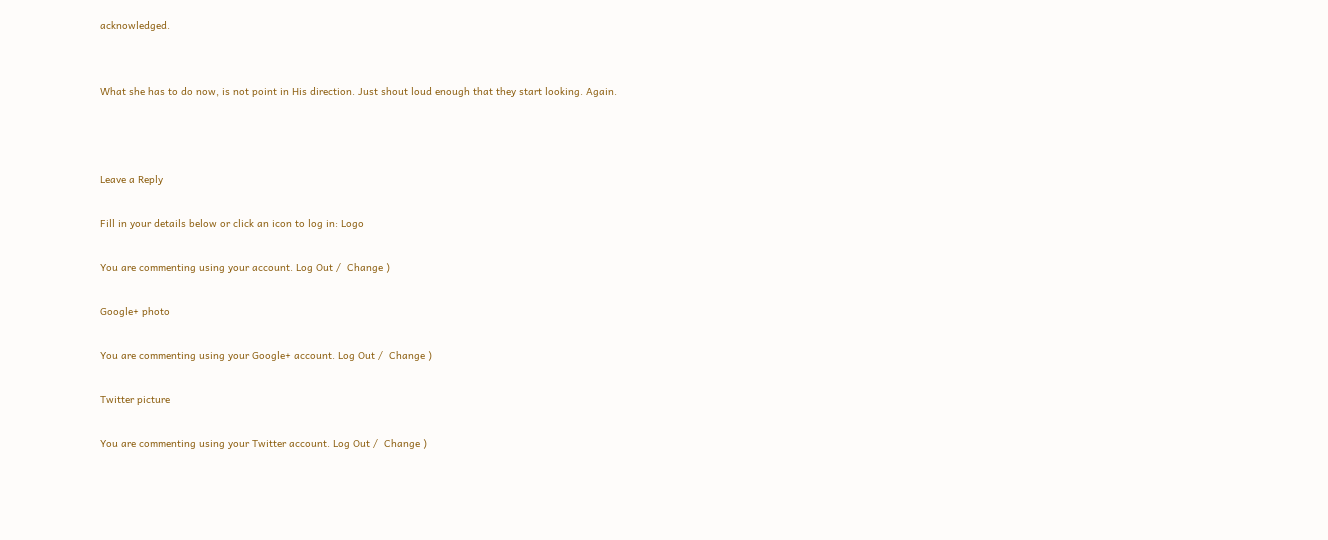acknowledged.


What she has to do now, is not point in His direction. Just shout loud enough that they start looking. Again.



Leave a Reply

Fill in your details below or click an icon to log in: Logo

You are commenting using your account. Log Out /  Change )

Google+ photo

You are commenting using your Google+ account. Log Out /  Change )

Twitter picture

You are commenting using your Twitter account. Log Out /  Change )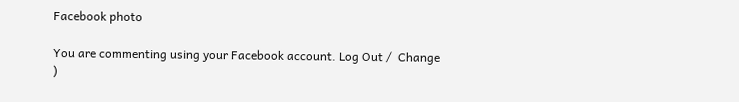Facebook photo

You are commenting using your Facebook account. Log Out /  Change )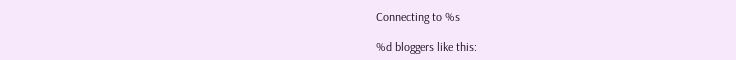Connecting to %s

%d bloggers like this: